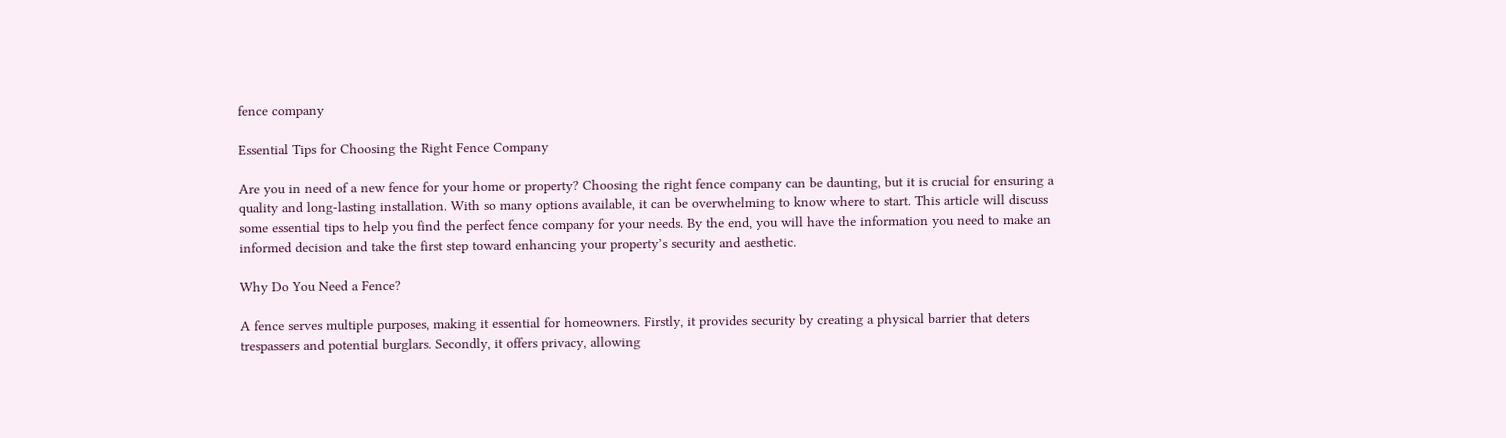fence company

Essential Tips for Choosing the Right Fence Company

Are you in need of a new fence for your home or property? Choosing the right fence company can be daunting, but it is crucial for ensuring a quality and long-lasting installation. With so many options available, it can be overwhelming to know where to start. This article will discuss some essential tips to help you find the perfect fence company for your needs. By the end, you will have the information you need to make an informed decision and take the first step toward enhancing your property’s security and aesthetic.

Why Do You Need a Fence?

A fence serves multiple purposes, making it essential for homeowners. Firstly, it provides security by creating a physical barrier that deters trespassers and potential burglars. Secondly, it offers privacy, allowing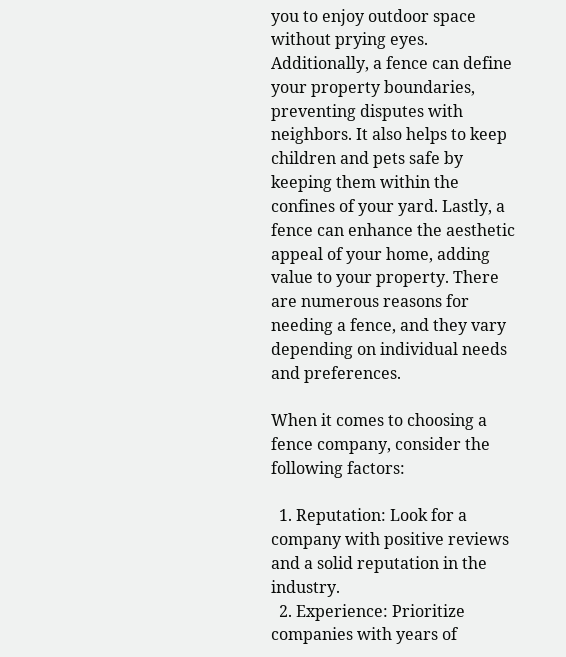you to enjoy outdoor space without prying eyes. Additionally, a fence can define your property boundaries, preventing disputes with neighbors. It also helps to keep children and pets safe by keeping them within the confines of your yard. Lastly, a fence can enhance the aesthetic appeal of your home, adding value to your property. There are numerous reasons for needing a fence, and they vary depending on individual needs and preferences.

When it comes to choosing a fence company, consider the following factors:

  1. Reputation: Look for a company with positive reviews and a solid reputation in the industry.
  2. Experience: Prioritize companies with years of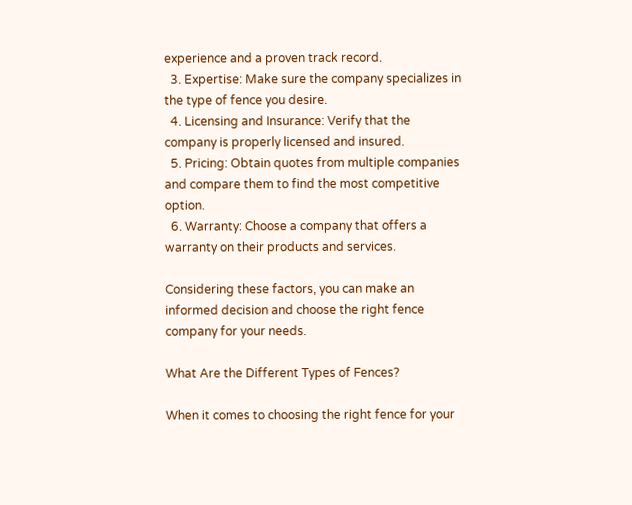experience and a proven track record.
  3. Expertise: Make sure the company specializes in the type of fence you desire.
  4. Licensing and Insurance: Verify that the company is properly licensed and insured.
  5. Pricing: Obtain quotes from multiple companies and compare them to find the most competitive option.
  6. Warranty: Choose a company that offers a warranty on their products and services.

Considering these factors, you can make an informed decision and choose the right fence company for your needs.

What Are the Different Types of Fences?

When it comes to choosing the right fence for your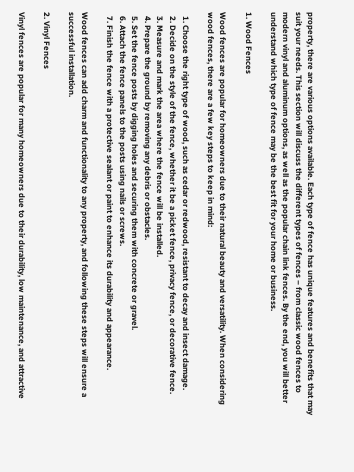property, there are various options available. Each type of fence has unique features and benefits that may suit your needs. This section will discuss the different types of fences – from classic wood fences to modern vinyl and aluminum options, as well as the popular chain link fences. By the end, you will better understand which type of fence may be the best fit for your home or business.

1. Wood Fences

Wood fences are popular for homeowners due to their natural beauty and versatility. When considering wood fences, there are a few key steps to keep in mind:

  1. Choose the right type of wood, such as cedar or redwood, resistant to decay and insect damage.
  2. Decide on the style of the fence, whether it be a picket fence, privacy fence, or decorative fence.
  3. Measure and mark the area where the fence will be installed.
  4. Prepare the ground by removing any debris or obstacles.
  5. Set the fence posts by digging holes and securing them with concrete or gravel.
  6. Attach the fence panels to the posts using nails or screws.
  7. Finish the fence with a protective sealant or paint to enhance its durability and appearance.

Wood fences can add charm and functionality to any property, and following these steps will ensure a successful installation.

2. Vinyl Fences

Vinyl fences are popular for many homeowners due to their durability, low maintenance, and attractive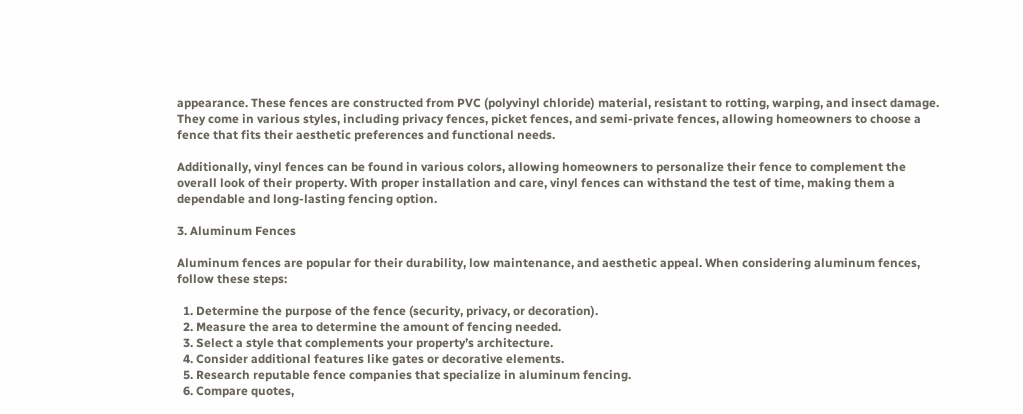appearance. These fences are constructed from PVC (polyvinyl chloride) material, resistant to rotting, warping, and insect damage. They come in various styles, including privacy fences, picket fences, and semi-private fences, allowing homeowners to choose a fence that fits their aesthetic preferences and functional needs.

Additionally, vinyl fences can be found in various colors, allowing homeowners to personalize their fence to complement the overall look of their property. With proper installation and care, vinyl fences can withstand the test of time, making them a dependable and long-lasting fencing option.

3. Aluminum Fences

Aluminum fences are popular for their durability, low maintenance, and aesthetic appeal. When considering aluminum fences, follow these steps:

  1. Determine the purpose of the fence (security, privacy, or decoration).
  2. Measure the area to determine the amount of fencing needed.
  3. Select a style that complements your property’s architecture.
  4. Consider additional features like gates or decorative elements.
  5. Research reputable fence companies that specialize in aluminum fencing.
  6. Compare quotes,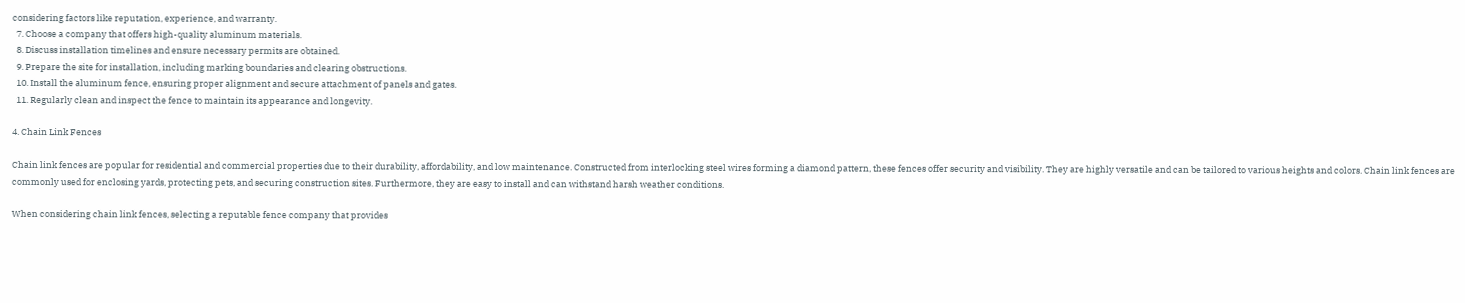considering factors like reputation, experience, and warranty.
  7. Choose a company that offers high-quality aluminum materials.
  8. Discuss installation timelines and ensure necessary permits are obtained.
  9. Prepare the site for installation, including marking boundaries and clearing obstructions.
  10. Install the aluminum fence, ensuring proper alignment and secure attachment of panels and gates.
  11. Regularly clean and inspect the fence to maintain its appearance and longevity.

4. Chain Link Fences

Chain link fences are popular for residential and commercial properties due to their durability, affordability, and low maintenance. Constructed from interlocking steel wires forming a diamond pattern, these fences offer security and visibility. They are highly versatile and can be tailored to various heights and colors. Chain link fences are commonly used for enclosing yards, protecting pets, and securing construction sites. Furthermore, they are easy to install and can withstand harsh weather conditions.

When considering chain link fences, selecting a reputable fence company that provides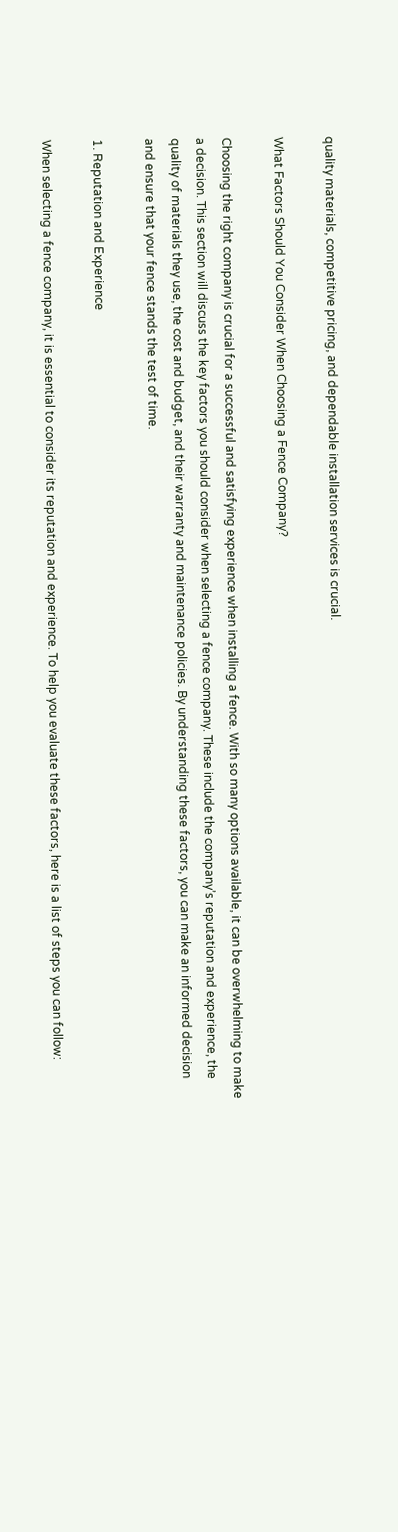quality materials, competitive pricing, and dependable installation services is crucial.

What Factors Should You Consider When Choosing a Fence Company?

Choosing the right company is crucial for a successful and satisfying experience when installing a fence. With so many options available, it can be overwhelming to make a decision. This section will discuss the key factors you should consider when selecting a fence company. These include the company’s reputation and experience, the quality of materials they use, the cost and budget, and their warranty and maintenance policies. By understanding these factors, you can make an informed decision and ensure that your fence stands the test of time.

1. Reputation and Experience

When selecting a fence company, it is essential to consider its reputation and experience. To help you evaluate these factors, here is a list of steps you can follow: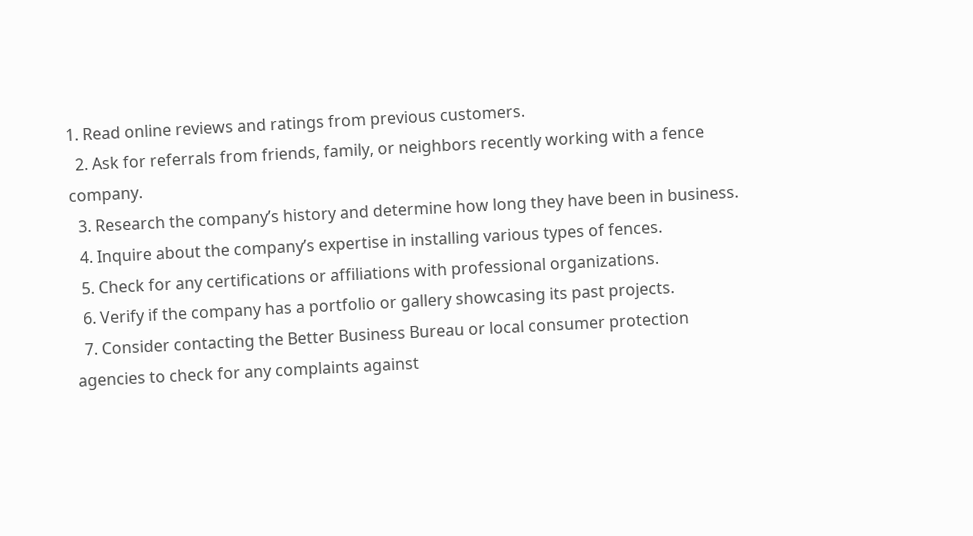1. Read online reviews and ratings from previous customers.
  2. Ask for referrals from friends, family, or neighbors recently working with a fence company.
  3. Research the company’s history and determine how long they have been in business.
  4. Inquire about the company’s expertise in installing various types of fences.
  5. Check for any certifications or affiliations with professional organizations.
  6. Verify if the company has a portfolio or gallery showcasing its past projects.
  7. Consider contacting the Better Business Bureau or local consumer protection agencies to check for any complaints against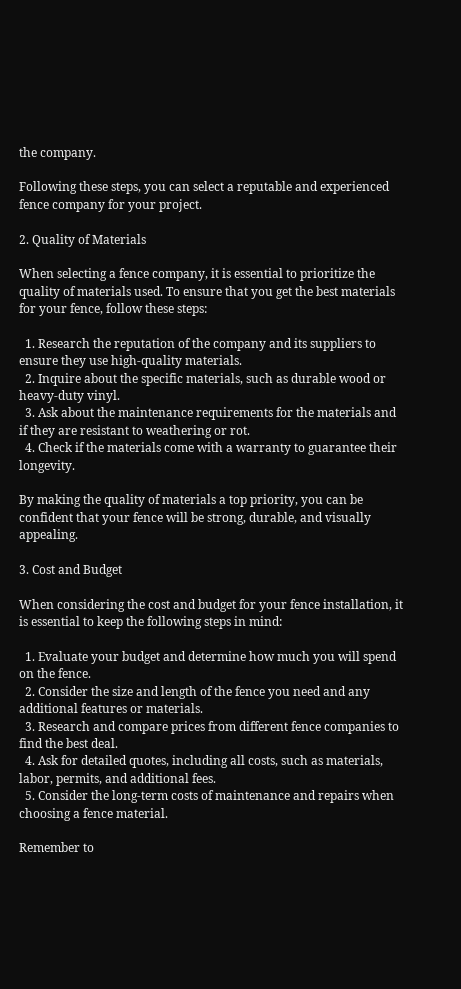the company.

Following these steps, you can select a reputable and experienced fence company for your project.

2. Quality of Materials

When selecting a fence company, it is essential to prioritize the quality of materials used. To ensure that you get the best materials for your fence, follow these steps:

  1. Research the reputation of the company and its suppliers to ensure they use high-quality materials.
  2. Inquire about the specific materials, such as durable wood or heavy-duty vinyl.
  3. Ask about the maintenance requirements for the materials and if they are resistant to weathering or rot.
  4. Check if the materials come with a warranty to guarantee their longevity.

By making the quality of materials a top priority, you can be confident that your fence will be strong, durable, and visually appealing.

3. Cost and Budget

When considering the cost and budget for your fence installation, it is essential to keep the following steps in mind:

  1. Evaluate your budget and determine how much you will spend on the fence.
  2. Consider the size and length of the fence you need and any additional features or materials.
  3. Research and compare prices from different fence companies to find the best deal.
  4. Ask for detailed quotes, including all costs, such as materials, labor, permits, and additional fees.
  5. Consider the long-term costs of maintenance and repairs when choosing a fence material.

Remember to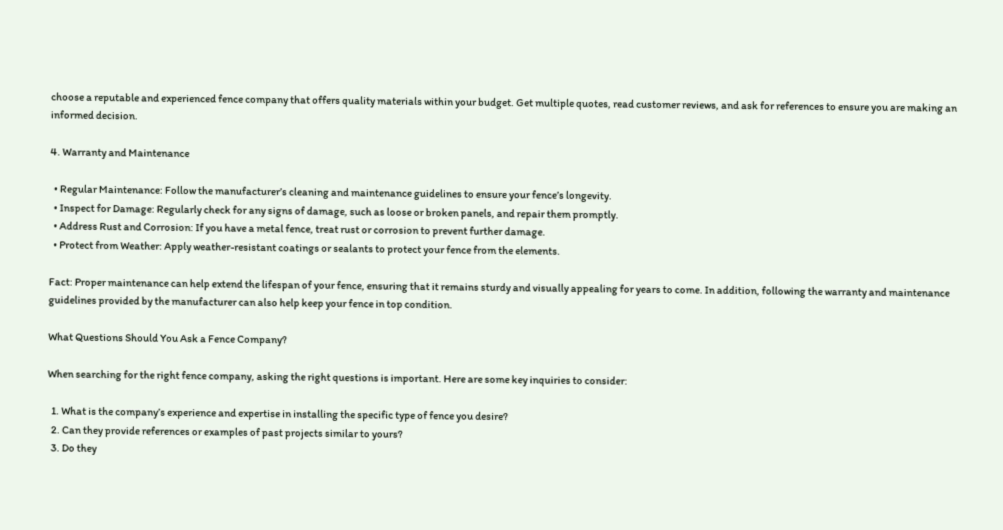choose a reputable and experienced fence company that offers quality materials within your budget. Get multiple quotes, read customer reviews, and ask for references to ensure you are making an informed decision.

4. Warranty and Maintenance

  • Regular Maintenance: Follow the manufacturer’s cleaning and maintenance guidelines to ensure your fence’s longevity.
  • Inspect for Damage: Regularly check for any signs of damage, such as loose or broken panels, and repair them promptly.
  • Address Rust and Corrosion: If you have a metal fence, treat rust or corrosion to prevent further damage.
  • Protect from Weather: Apply weather-resistant coatings or sealants to protect your fence from the elements.

Fact: Proper maintenance can help extend the lifespan of your fence, ensuring that it remains sturdy and visually appealing for years to come. In addition, following the warranty and maintenance guidelines provided by the manufacturer can also help keep your fence in top condition.

What Questions Should You Ask a Fence Company?

When searching for the right fence company, asking the right questions is important. Here are some key inquiries to consider:

  1. What is the company’s experience and expertise in installing the specific type of fence you desire?
  2. Can they provide references or examples of past projects similar to yours?
  3. Do they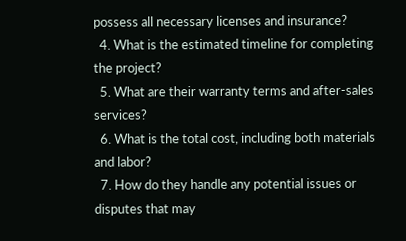possess all necessary licenses and insurance?
  4. What is the estimated timeline for completing the project?
  5. What are their warranty terms and after-sales services?
  6. What is the total cost, including both materials and labor?
  7. How do they handle any potential issues or disputes that may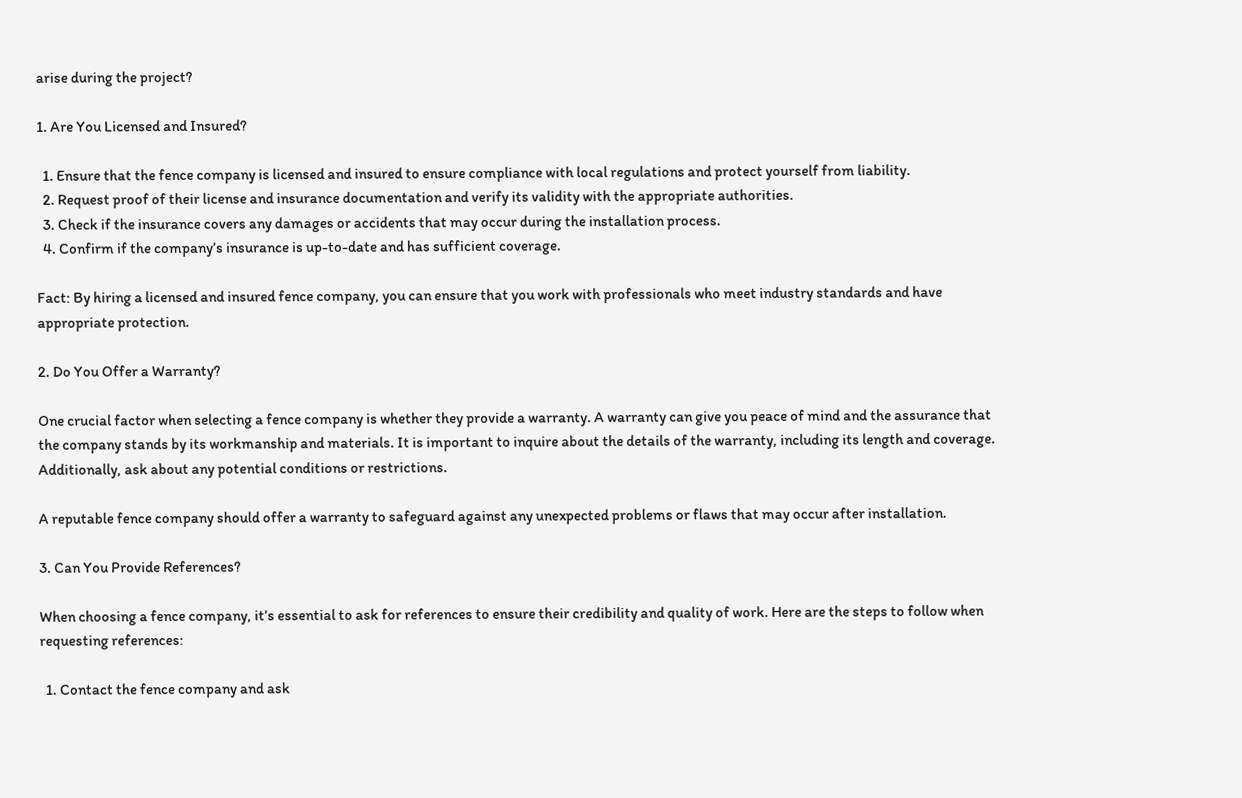arise during the project?

1. Are You Licensed and Insured?

  1. Ensure that the fence company is licensed and insured to ensure compliance with local regulations and protect yourself from liability.
  2. Request proof of their license and insurance documentation and verify its validity with the appropriate authorities.
  3. Check if the insurance covers any damages or accidents that may occur during the installation process.
  4. Confirm if the company’s insurance is up-to-date and has sufficient coverage.

Fact: By hiring a licensed and insured fence company, you can ensure that you work with professionals who meet industry standards and have appropriate protection.

2. Do You Offer a Warranty?

One crucial factor when selecting a fence company is whether they provide a warranty. A warranty can give you peace of mind and the assurance that the company stands by its workmanship and materials. It is important to inquire about the details of the warranty, including its length and coverage. Additionally, ask about any potential conditions or restrictions.

A reputable fence company should offer a warranty to safeguard against any unexpected problems or flaws that may occur after installation.

3. Can You Provide References?

When choosing a fence company, it’s essential to ask for references to ensure their credibility and quality of work. Here are the steps to follow when requesting references:

  1. Contact the fence company and ask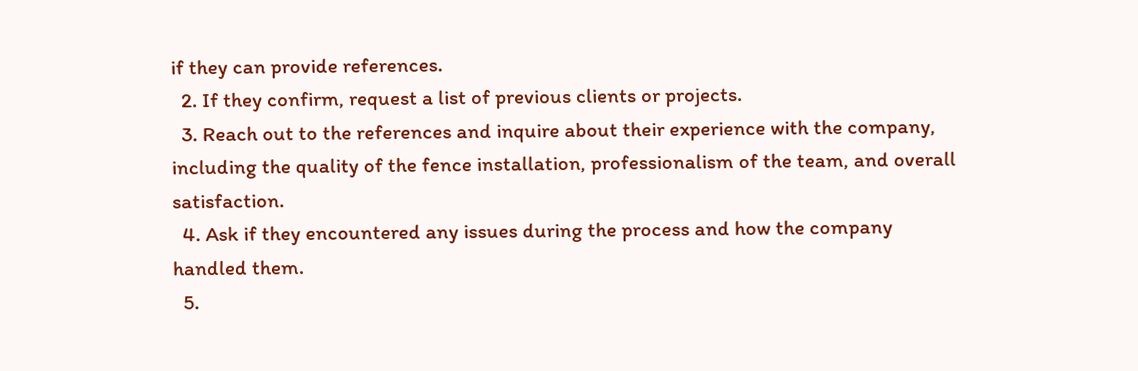if they can provide references.
  2. If they confirm, request a list of previous clients or projects.
  3. Reach out to the references and inquire about their experience with the company, including the quality of the fence installation, professionalism of the team, and overall satisfaction.
  4. Ask if they encountered any issues during the process and how the company handled them.
  5.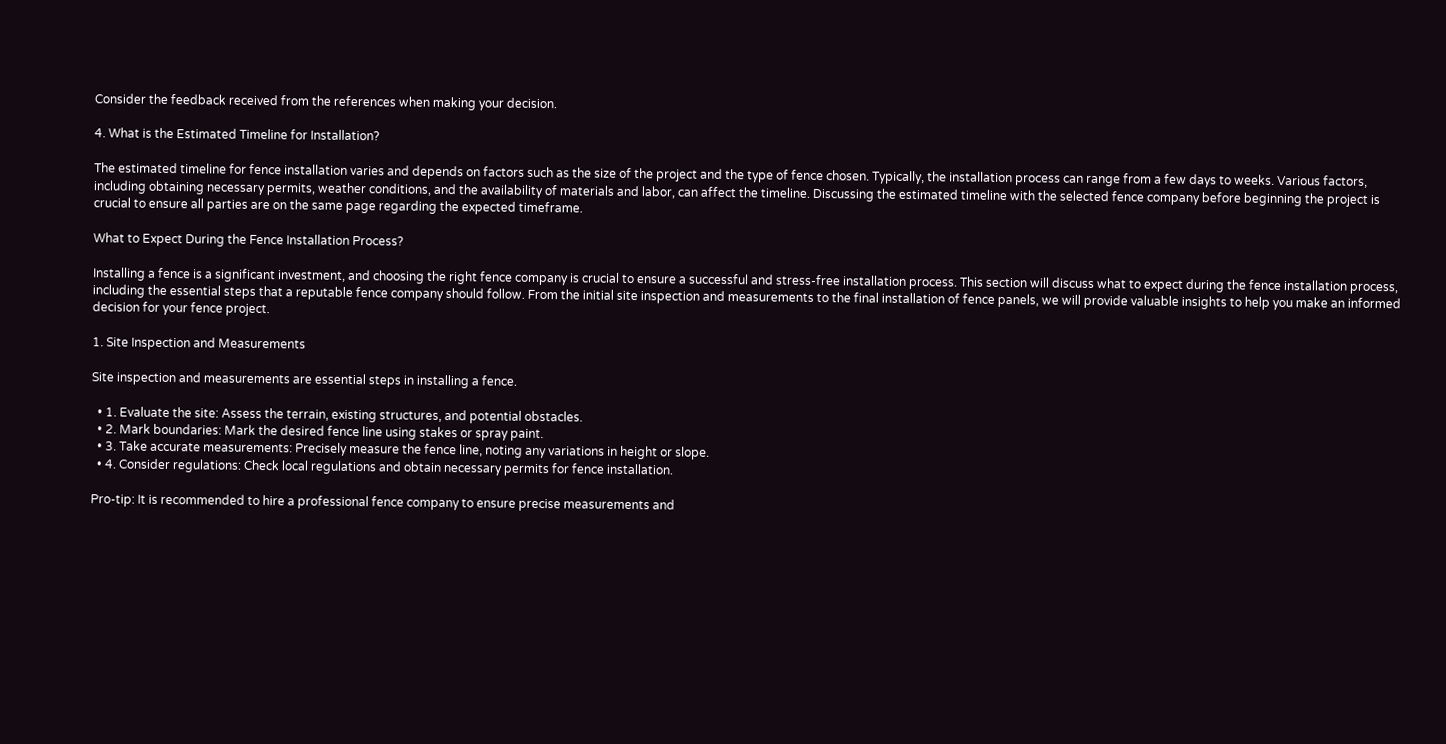Consider the feedback received from the references when making your decision.

4. What is the Estimated Timeline for Installation?

The estimated timeline for fence installation varies and depends on factors such as the size of the project and the type of fence chosen. Typically, the installation process can range from a few days to weeks. Various factors, including obtaining necessary permits, weather conditions, and the availability of materials and labor, can affect the timeline. Discussing the estimated timeline with the selected fence company before beginning the project is crucial to ensure all parties are on the same page regarding the expected timeframe.

What to Expect During the Fence Installation Process?

Installing a fence is a significant investment, and choosing the right fence company is crucial to ensure a successful and stress-free installation process. This section will discuss what to expect during the fence installation process, including the essential steps that a reputable fence company should follow. From the initial site inspection and measurements to the final installation of fence panels, we will provide valuable insights to help you make an informed decision for your fence project.

1. Site Inspection and Measurements

Site inspection and measurements are essential steps in installing a fence.

  • 1. Evaluate the site: Assess the terrain, existing structures, and potential obstacles.
  • 2. Mark boundaries: Mark the desired fence line using stakes or spray paint.
  • 3. Take accurate measurements: Precisely measure the fence line, noting any variations in height or slope.
  • 4. Consider regulations: Check local regulations and obtain necessary permits for fence installation.

Pro-tip: It is recommended to hire a professional fence company to ensure precise measurements and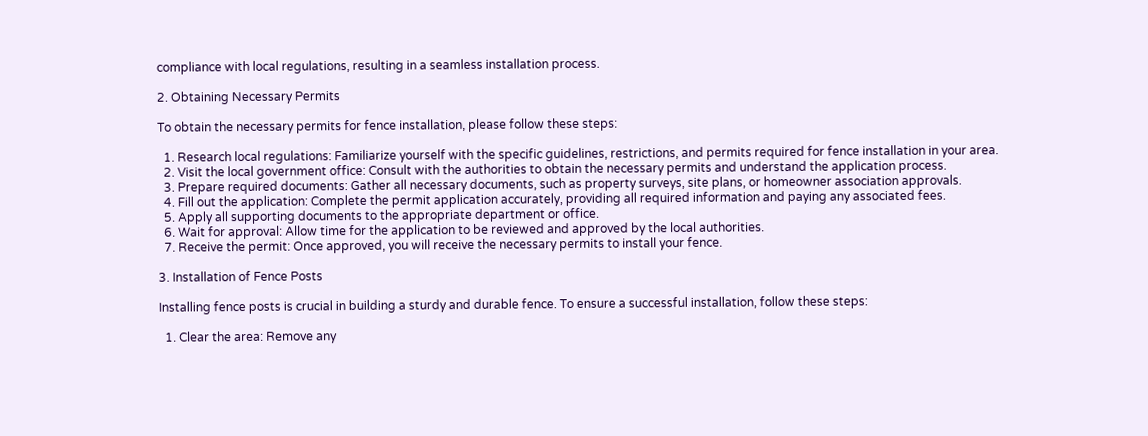compliance with local regulations, resulting in a seamless installation process.

2. Obtaining Necessary Permits

To obtain the necessary permits for fence installation, please follow these steps:

  1. Research local regulations: Familiarize yourself with the specific guidelines, restrictions, and permits required for fence installation in your area.
  2. Visit the local government office: Consult with the authorities to obtain the necessary permits and understand the application process.
  3. Prepare required documents: Gather all necessary documents, such as property surveys, site plans, or homeowner association approvals.
  4. Fill out the application: Complete the permit application accurately, providing all required information and paying any associated fees.
  5. Apply all supporting documents to the appropriate department or office.
  6. Wait for approval: Allow time for the application to be reviewed and approved by the local authorities.
  7. Receive the permit: Once approved, you will receive the necessary permits to install your fence.

3. Installation of Fence Posts

Installing fence posts is crucial in building a sturdy and durable fence. To ensure a successful installation, follow these steps:

  1. Clear the area: Remove any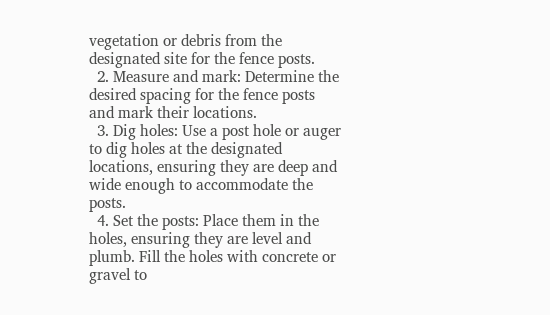vegetation or debris from the designated site for the fence posts.
  2. Measure and mark: Determine the desired spacing for the fence posts and mark their locations.
  3. Dig holes: Use a post hole or auger to dig holes at the designated locations, ensuring they are deep and wide enough to accommodate the posts.
  4. Set the posts: Place them in the holes, ensuring they are level and plumb. Fill the holes with concrete or gravel to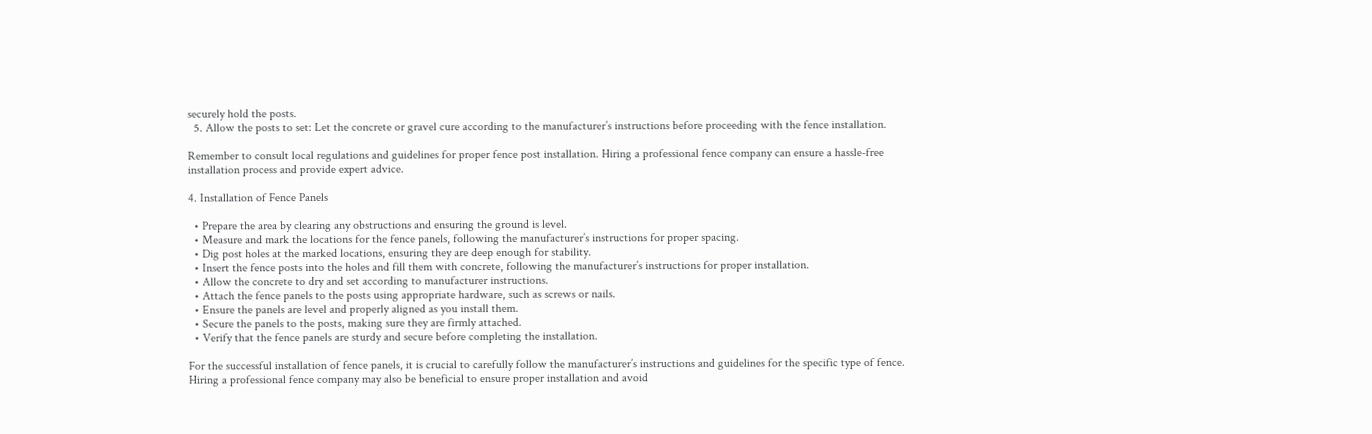securely hold the posts.
  5. Allow the posts to set: Let the concrete or gravel cure according to the manufacturer’s instructions before proceeding with the fence installation.

Remember to consult local regulations and guidelines for proper fence post installation. Hiring a professional fence company can ensure a hassle-free installation process and provide expert advice.

4. Installation of Fence Panels

  • Prepare the area by clearing any obstructions and ensuring the ground is level.
  • Measure and mark the locations for the fence panels, following the manufacturer’s instructions for proper spacing.
  • Dig post holes at the marked locations, ensuring they are deep enough for stability.
  • Insert the fence posts into the holes and fill them with concrete, following the manufacturer’s instructions for proper installation.
  • Allow the concrete to dry and set according to manufacturer instructions.
  • Attach the fence panels to the posts using appropriate hardware, such as screws or nails.
  • Ensure the panels are level and properly aligned as you install them.
  • Secure the panels to the posts, making sure they are firmly attached.
  • Verify that the fence panels are sturdy and secure before completing the installation.

For the successful installation of fence panels, it is crucial to carefully follow the manufacturer’s instructions and guidelines for the specific type of fence. Hiring a professional fence company may also be beneficial to ensure proper installation and avoid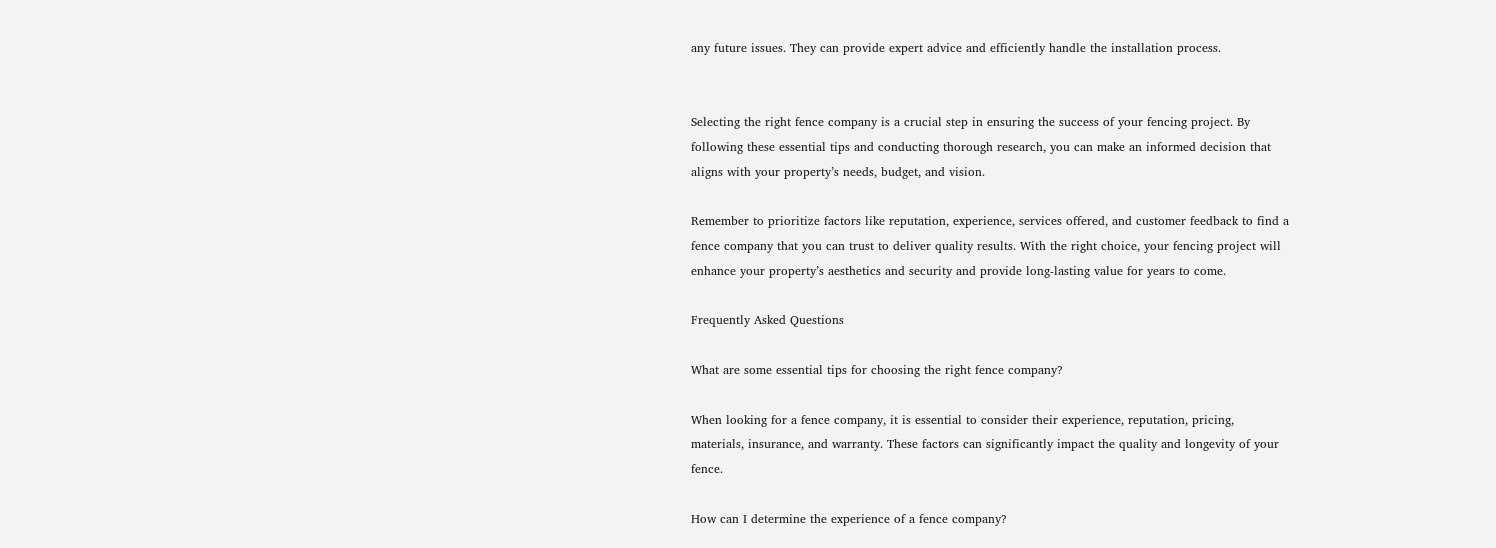any future issues. They can provide expert advice and efficiently handle the installation process.


Selecting the right fence company is a crucial step in ensuring the success of your fencing project. By following these essential tips and conducting thorough research, you can make an informed decision that aligns with your property’s needs, budget, and vision.

Remember to prioritize factors like reputation, experience, services offered, and customer feedback to find a fence company that you can trust to deliver quality results. With the right choice, your fencing project will enhance your property’s aesthetics and security and provide long-lasting value for years to come.

Frequently Asked Questions

What are some essential tips for choosing the right fence company?

When looking for a fence company, it is essential to consider their experience, reputation, pricing, materials, insurance, and warranty. These factors can significantly impact the quality and longevity of your fence.

How can I determine the experience of a fence company?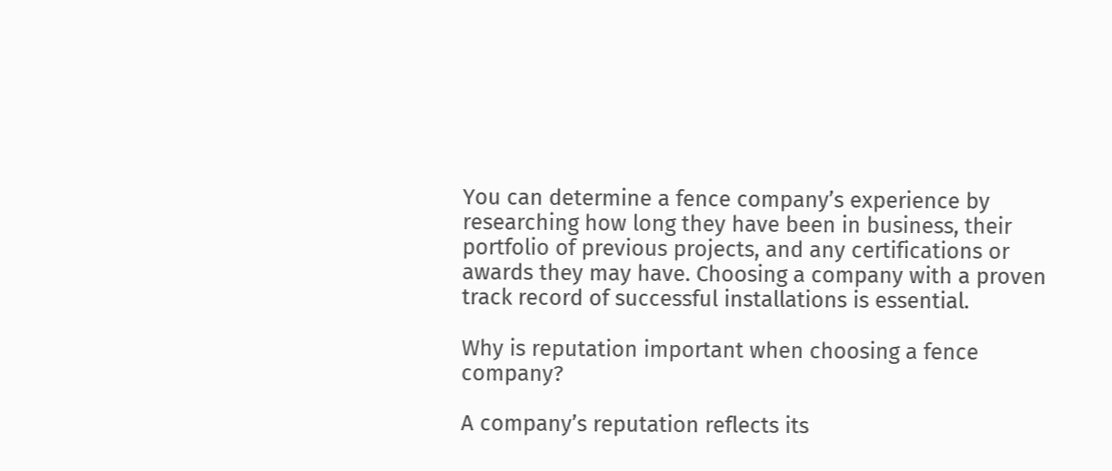You can determine a fence company’s experience by researching how long they have been in business, their portfolio of previous projects, and any certifications or awards they may have. Choosing a company with a proven track record of successful installations is essential.

Why is reputation important when choosing a fence company?

A company’s reputation reflects its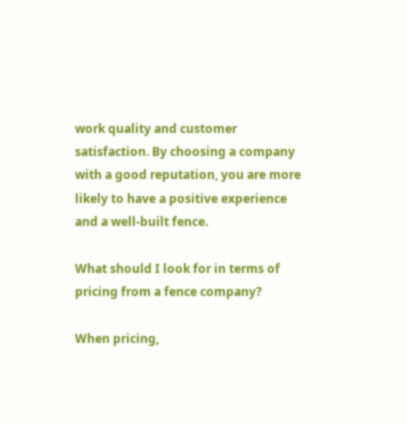work quality and customer satisfaction. By choosing a company with a good reputation, you are more likely to have a positive experience and a well-built fence.

What should I look for in terms of pricing from a fence company?

When pricing,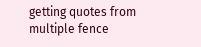getting quotes from multiple fence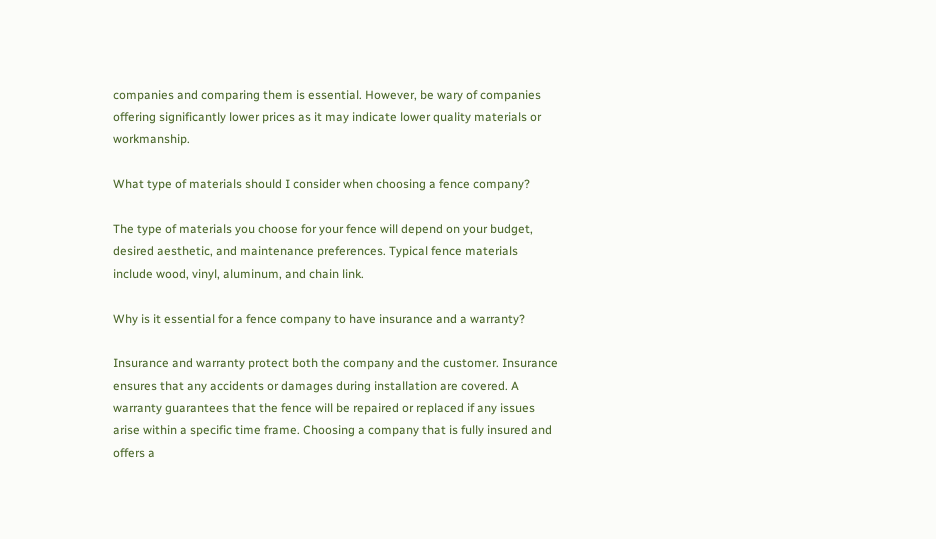companies and comparing them is essential. However, be wary of companies offering significantly lower prices as it may indicate lower quality materials or workmanship.

What type of materials should I consider when choosing a fence company?

The type of materials you choose for your fence will depend on your budget, desired aesthetic, and maintenance preferences. Typical fence materials include wood, vinyl, aluminum, and chain link.

Why is it essential for a fence company to have insurance and a warranty?

Insurance and warranty protect both the company and the customer. Insurance ensures that any accidents or damages during installation are covered. A warranty guarantees that the fence will be repaired or replaced if any issues arise within a specific time frame. Choosing a company that is fully insured and offers a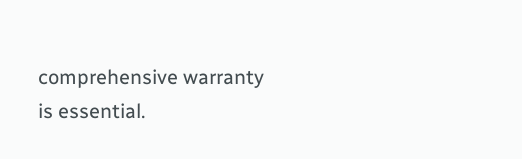comprehensive warranty is essential.